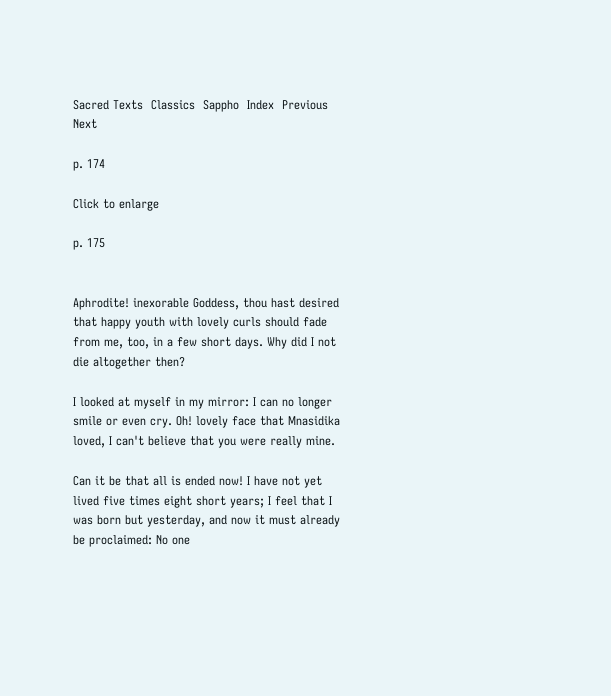Sacred Texts  Classics  Sappho  Index  Previous  Next

p. 174

Click to enlarge

p. 175


Aphrodite! inexorable Goddess, thou hast desired that happy youth with lovely curls should fade from me, too, in a few short days. Why did I not die altogether then?

I looked at myself in my mirror: I can no longer smile or even cry. Oh! lovely face that Mnasidika loved, I can't believe that you were really mine.

Can it be that all is ended now! I have not yet lived five times eight short years; I feel that I was born but yesterday, and now it must already be proclaimed: No one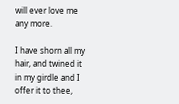will ever love me any more.

I have shorn all my hair, and twined it in my girdle and I offer it to thee,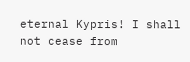eternal Kypris! I shall not cease from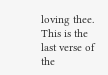loving thee. This is the last verse of the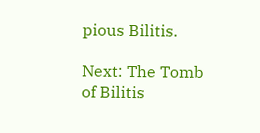pious Bilitis.

Next: The Tomb of Bilitis